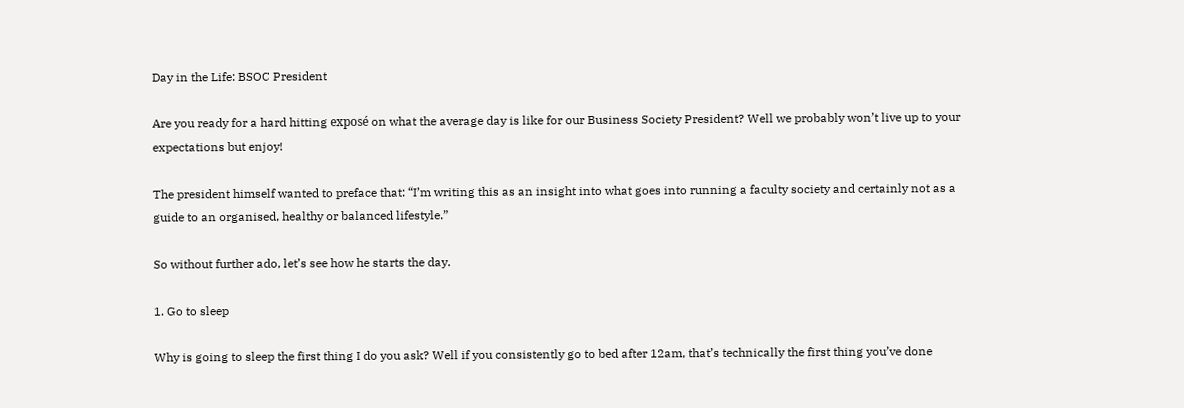Day in the Life: BSOC President

Are you ready for a hard hitting exposé on what the average day is like for our Business Society President? Well we probably won’t live up to your expectations but enjoy!

The president himself wanted to preface that: “I’m writing this as an insight into what goes into running a faculty society and certainly not as a guide to an organised, healthy or balanced lifestyle.”

So without further ado, let’s see how he starts the day.

1. Go to sleep

Why is going to sleep the first thing I do you ask? Well if you consistently go to bed after 12am, that’s technically the first thing you’ve done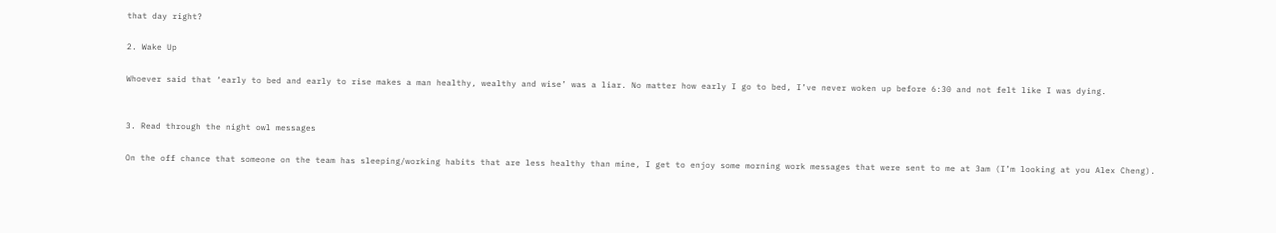that day right?

2. Wake Up

Whoever said that ‘early to bed and early to rise makes a man healthy, wealthy and wise’ was a liar. No matter how early I go to bed, I’ve never woken up before 6:30 and not felt like I was dying.


3. Read through the night owl messages

On the off chance that someone on the team has sleeping/working habits that are less healthy than mine, I get to enjoy some morning work messages that were sent to me at 3am (I’m looking at you Alex Cheng).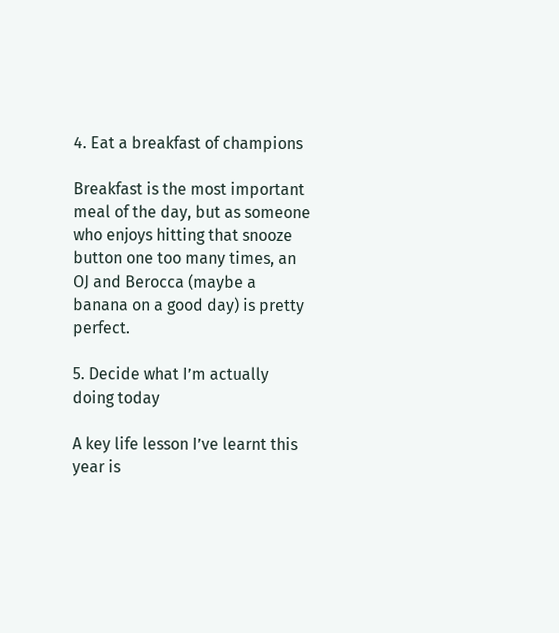4. Eat a breakfast of champions

Breakfast is the most important meal of the day, but as someone who enjoys hitting that snooze button one too many times, an OJ and Berocca (maybe a banana on a good day) is pretty perfect.

5. Decide what I’m actually doing today

A key life lesson I’ve learnt this year is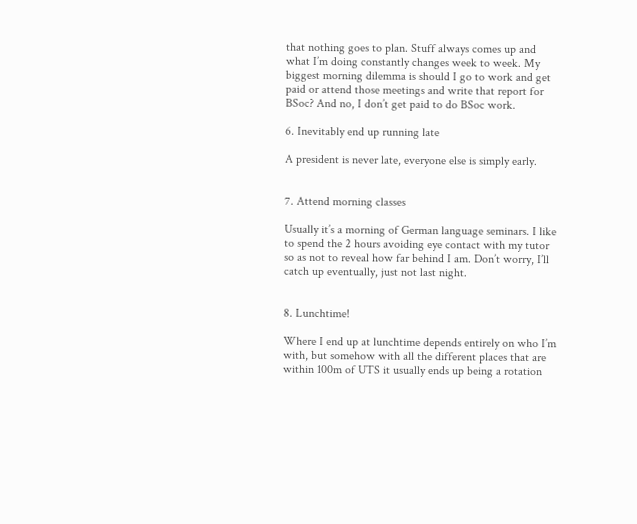that nothing goes to plan. Stuff always comes up and what I’m doing constantly changes week to week. My biggest morning dilemma is should I go to work and get paid or attend those meetings and write that report for BSoc? And no, I don’t get paid to do BSoc work.

6. Inevitably end up running late

A president is never late, everyone else is simply early.


7. Attend morning classes

Usually it’s a morning of German language seminars. I like to spend the 2 hours avoiding eye contact with my tutor so as not to reveal how far behind I am. Don’t worry, I’ll catch up eventually, just not last night.


8. Lunchtime!

Where I end up at lunchtime depends entirely on who I’m with, but somehow with all the different places that are within 100m of UTS it usually ends up being a rotation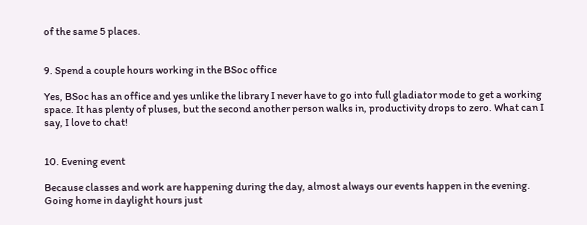of the same 5 places.


9. Spend a couple hours working in the BSoc office

Yes, BSoc has an office and yes unlike the library I never have to go into full gladiator mode to get a working space. It has plenty of pluses, but the second another person walks in, productivity drops to zero. What can I say, I love to chat!


10. Evening event

Because classes and work are happening during the day, almost always our events happen in the evening. Going home in daylight hours just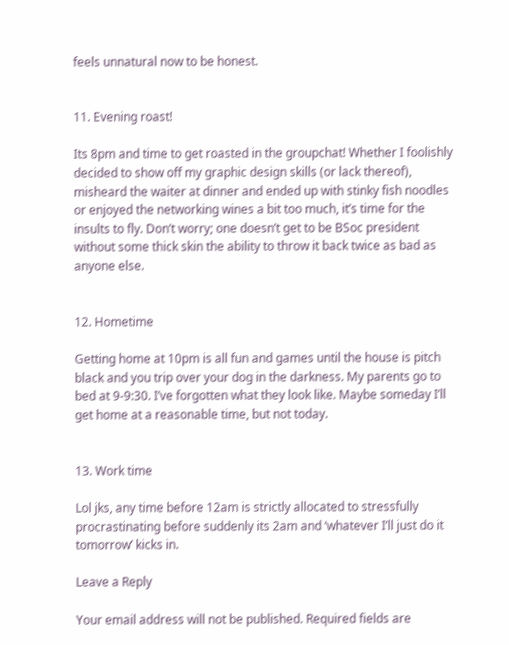feels unnatural now to be honest.


11. Evening roast!

Its 8pm and time to get roasted in the groupchat! Whether I foolishly decided to show off my graphic design skills (or lack thereof), misheard the waiter at dinner and ended up with stinky fish noodles or enjoyed the networking wines a bit too much, it’s time for the insults to fly. Don’t worry; one doesn’t get to be BSoc president without some thick skin the ability to throw it back twice as bad as anyone else.


12. Hometime

Getting home at 10pm is all fun and games until the house is pitch black and you trip over your dog in the darkness. My parents go to bed at 9-9:30. I’ve forgotten what they look like. Maybe someday I’ll get home at a reasonable time, but not today.


13. Work time

Lol jks, any time before 12am is strictly allocated to stressfully procrastinating before suddenly its 2am and ‘whatever I’ll just do it tomorrow’ kicks in.

Leave a Reply

Your email address will not be published. Required fields are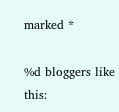marked *

%d bloggers like this: